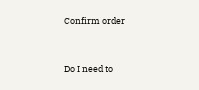Confirm order


Do I need to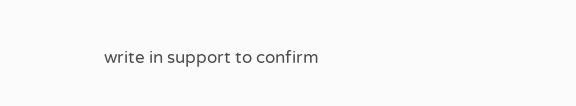write in support to confirm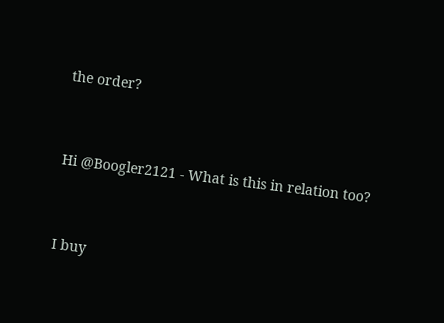the order?


Hi @Boogler2121 - What is this in relation too?


I buy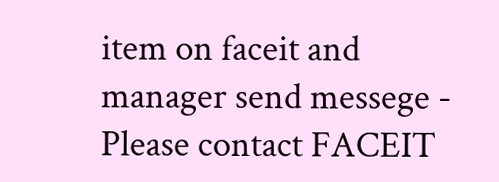item on faceit and manager send messege - Please contact FACEIT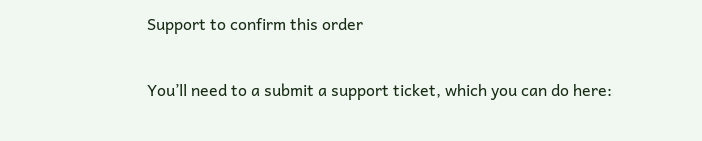Support to confirm this order


You’ll need to a submit a support ticket, which you can do here: